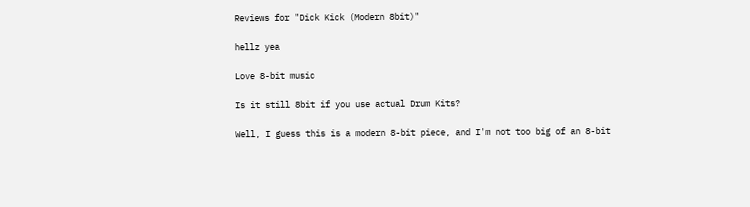Reviews for "Dick Kick (Modern 8bit)"

hellz yea

Love 8-bit music

Is it still 8bit if you use actual Drum Kits?

Well, I guess this is a modern 8-bit piece, and I'm not too big of an 8-bit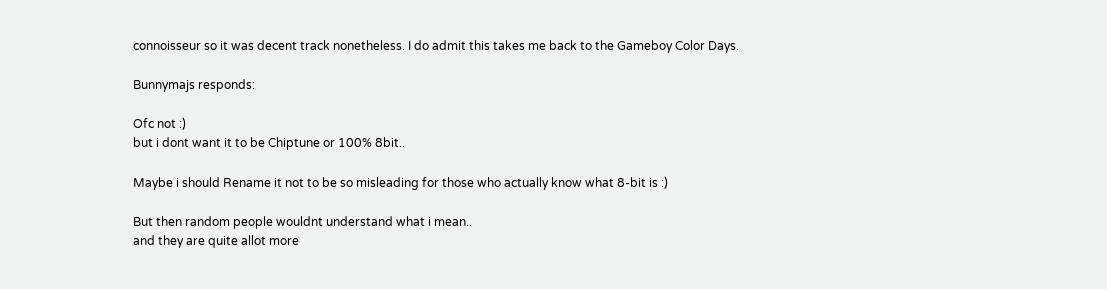connoisseur so it was decent track nonetheless. I do admit this takes me back to the Gameboy Color Days.

Bunnymajs responds:

Ofc not :)
but i dont want it to be Chiptune or 100% 8bit..

Maybe i should Rename it not to be so misleading for those who actually know what 8-bit is :)

But then random people wouldnt understand what i mean..
and they are quite allot more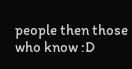people then those who know :D